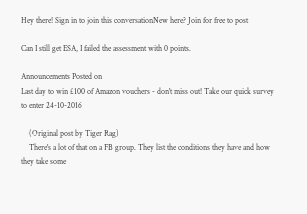Hey there! Sign in to join this conversationNew here? Join for free to post

Can I still get ESA, I failed the assessment with 0 points.

Announcements Posted on
Last day to win £100 of Amazon vouchers - don't miss out! Take our quick survey to enter 24-10-2016

    (Original post by Tiger Rag)
    There's a lot of that on a FB group. They list the conditions they have and how they take some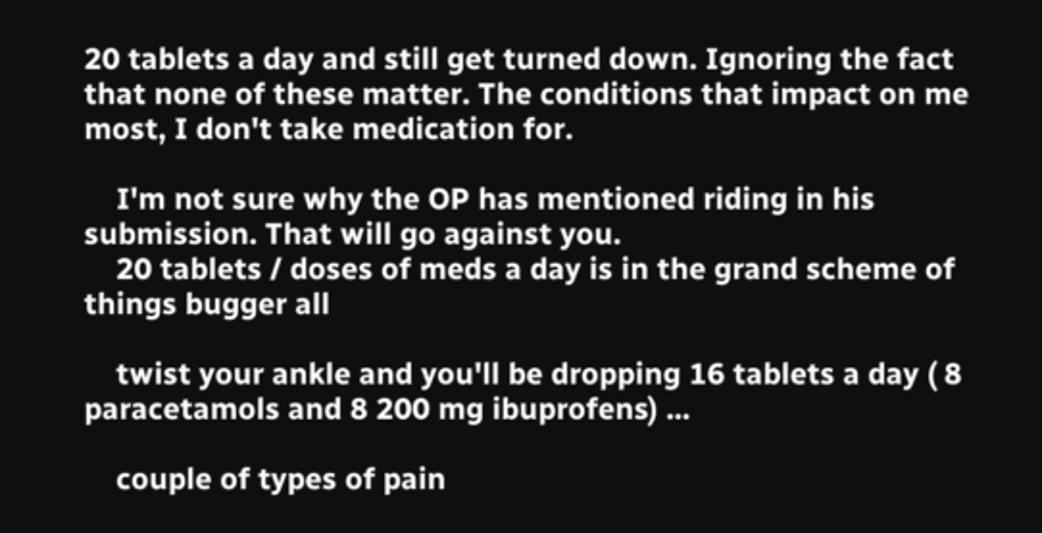20 tablets a day and still get turned down. Ignoring the fact that none of these matter. The conditions that impact on me most, I don't take medication for.

    I'm not sure why the OP has mentioned riding in his submission. That will go against you.
    20 tablets / doses of meds a day is in the grand scheme of things bugger all

    twist your ankle and you'll be dropping 16 tablets a day ( 8 paracetamols and 8 200 mg ibuprofens) ...

    couple of types of pain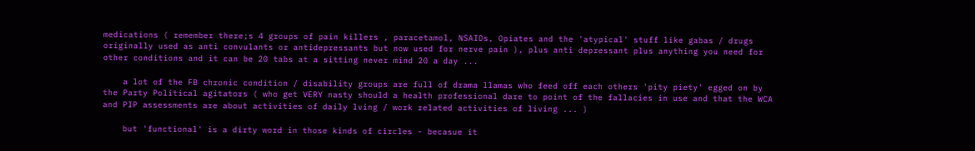medications ( remember there;s 4 groups of pain killers , paracetamol, NSAIDs, Opiates and the 'atypical' stuff like gabas / drugs originally used as anti convulants or antidepressants but now used for nerve pain ), plus anti depressant plus anything you need for other conditions and it can be 20 tabs at a sitting never mind 20 a day ...

    a lot of the FB chronic condition / disability groups are full of drama llamas who feed off each others 'pity piety' egged on by the Party Political agitators ( who get VERY nasty should a health professional dare to point of the fallacies in use and that the WCA and PIP assessments are about activities of daily lving / work related activities of living ... )

    but 'functional' is a dirty word in those kinds of circles - becasue it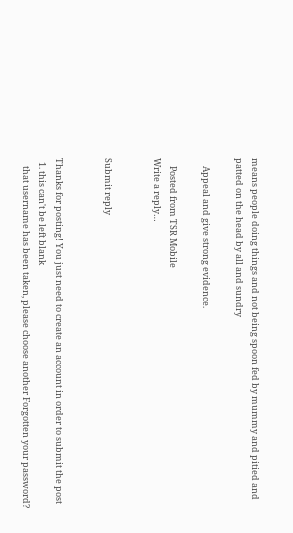means people doing things and not being spoon fed by mummy and pitied and patted on the head by all and sundry

    Appeal and give strong evidence.

    Posted from TSR Mobile
Write a reply…


Submit reply


Thanks for posting! You just need to create an account in order to submit the post
  1. this can't be left blank
    that username has been taken, please choose another Forgotten your password?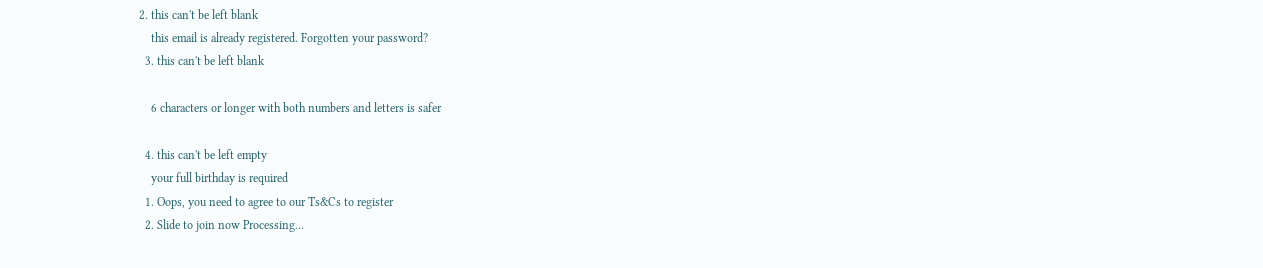2. this can't be left blank
    this email is already registered. Forgotten your password?
  3. this can't be left blank

    6 characters or longer with both numbers and letters is safer

  4. this can't be left empty
    your full birthday is required
  1. Oops, you need to agree to our Ts&Cs to register
  2. Slide to join now Processing…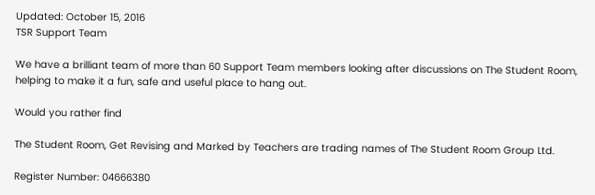Updated: October 15, 2016
TSR Support Team

We have a brilliant team of more than 60 Support Team members looking after discussions on The Student Room, helping to make it a fun, safe and useful place to hang out.

Would you rather find

The Student Room, Get Revising and Marked by Teachers are trading names of The Student Room Group Ltd.

Register Number: 04666380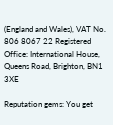(England and Wales), VAT No. 806 8067 22 Registered Office: International House, Queens Road, Brighton, BN1 3XE

Reputation gems: You get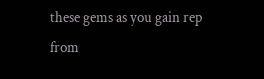these gems as you gain rep from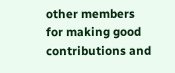other members for making good contributions and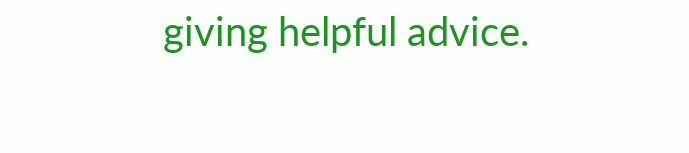giving helpful advice.